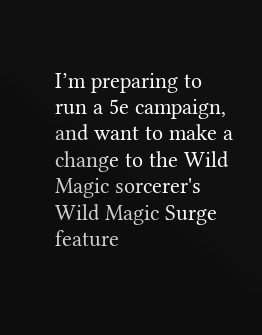I’m preparing to run a 5e campaign, and want to make a change to the Wild Magic sorcerer's Wild Magic Surge feature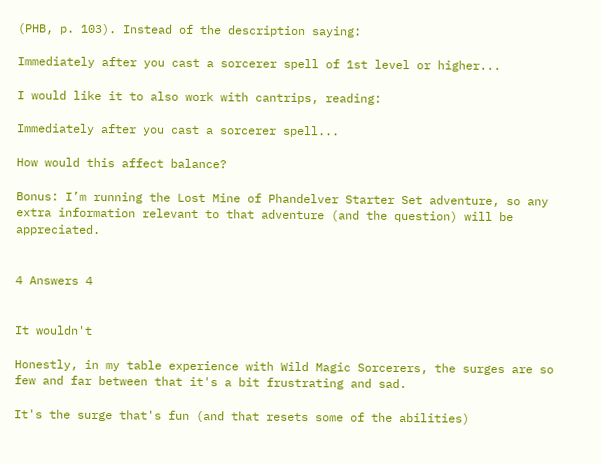(PHB, p. 103). Instead of the description saying:

Immediately after you cast a sorcerer spell of 1st level or higher...

I would like it to also work with cantrips, reading:

Immediately after you cast a sorcerer spell...

How would this affect balance?

Bonus: I’m running the Lost Mine of Phandelver Starter Set adventure, so any extra information relevant to that adventure (and the question) will be appreciated.


4 Answers 4


It wouldn't

Honestly, in my table experience with Wild Magic Sorcerers, the surges are so few and far between that it's a bit frustrating and sad.

It's the surge that's fun (and that resets some of the abilities)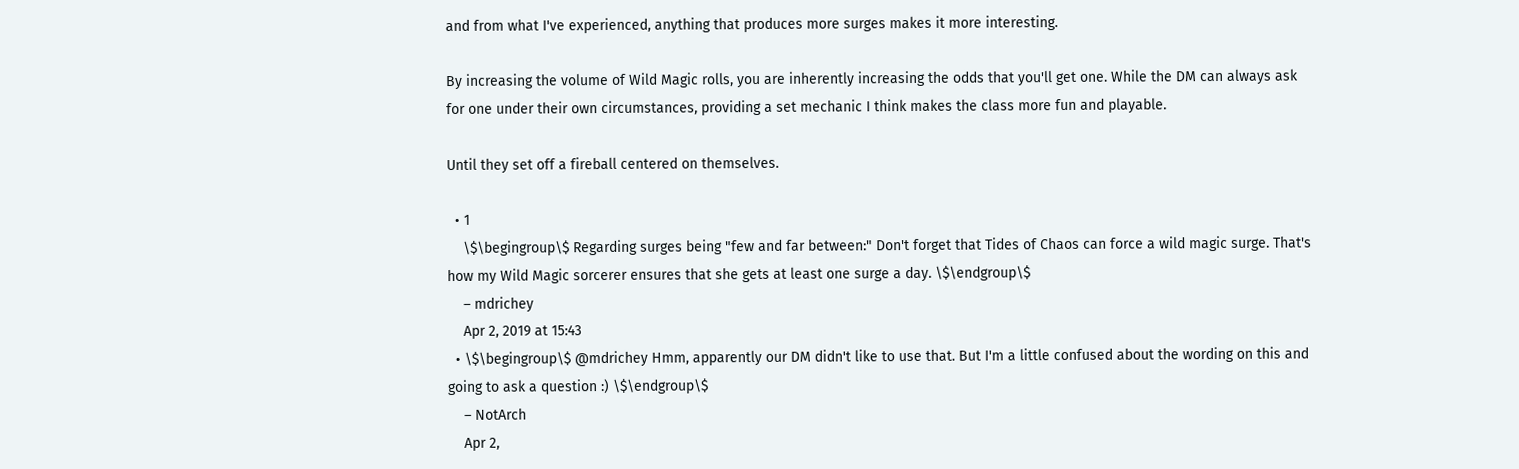and from what I've experienced, anything that produces more surges makes it more interesting.

By increasing the volume of Wild Magic rolls, you are inherently increasing the odds that you'll get one. While the DM can always ask for one under their own circumstances, providing a set mechanic I think makes the class more fun and playable.

Until they set off a fireball centered on themselves.

  • 1
    \$\begingroup\$ Regarding surges being "few and far between:" Don't forget that Tides of Chaos can force a wild magic surge. That's how my Wild Magic sorcerer ensures that she gets at least one surge a day. \$\endgroup\$
    – mdrichey
    Apr 2, 2019 at 15:43
  • \$\begingroup\$ @mdrichey Hmm, apparently our DM didn't like to use that. But I'm a little confused about the wording on this and going to ask a question :) \$\endgroup\$
    – NotArch
    Apr 2,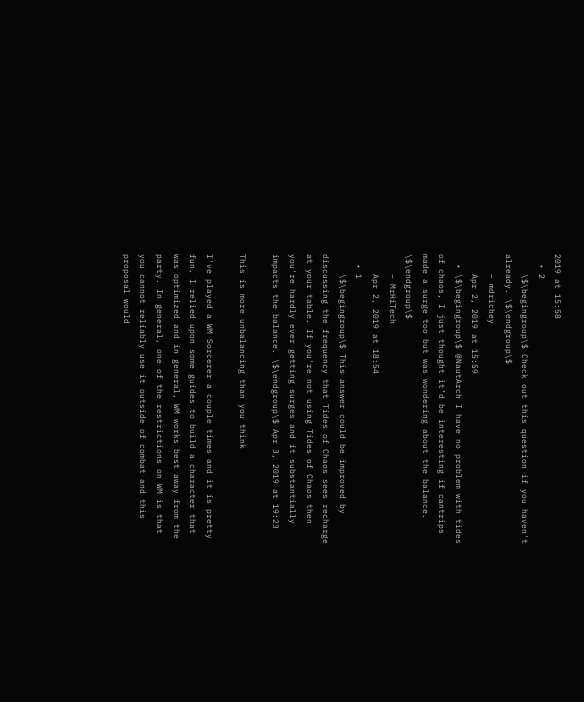2019 at 15:58
  • 2
    \$\begingroup\$ Check out this question if you haven't already. \$\endgroup\$
    – mdrichey
    Apr 2, 2019 at 15:59
  • \$\begingroup\$ @NautArch I have no problem with tides of chaos, I just thought it’d be interesting if cantrips made a surge too but was wondering about the balance. \$\endgroup\$
    – MrHiTech
    Apr 2, 2019 at 18:54
  • 1
    \$\begingroup\$ This answer could be improved by discussing the frequency that Tides of Chaos sees recharge at your table. If you're not using Tides of Chaos then you're hardly ever getting surges and it substantially impacts the balance. \$\endgroup\$ Apr 3, 2019 at 19:23

This is more unbalancing than you think

I've played a WM Sorcerer a couple times and it is pretty fun. I relied upon some guides to build a character that was optimized and in general, WM works best away from the party. In general, one of the restrictions on WM is that you cannot reliably use it outside of combat and this proposal would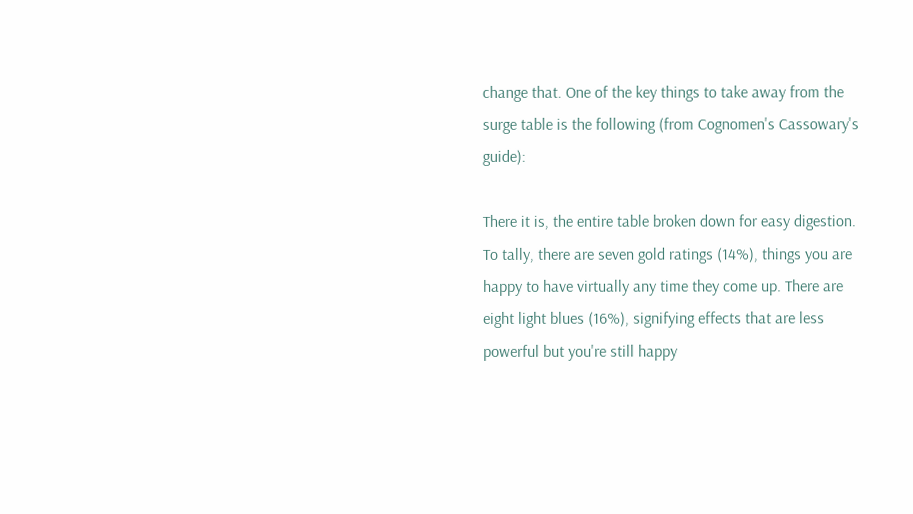change that. One of the key things to take away from the surge table is the following (from Cognomen's Cassowary's guide):

There it is, the entire table broken down for easy digestion. To tally, there are seven gold ratings (14%), things you are happy to have virtually any time they come up. There are eight light blues (16%), signifying effects that are less powerful but you're still happy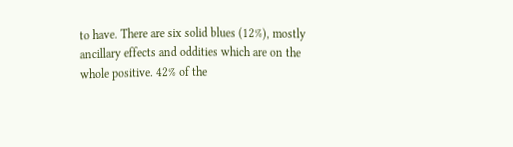to have. There are six solid blues (12%), mostly ancillary effects and oddities which are on the whole positive. 42% of the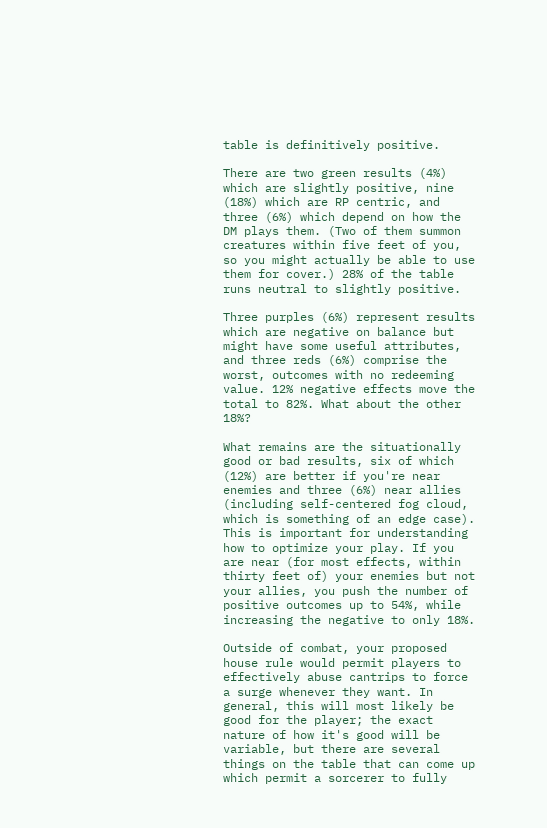table is definitively positive.

There are two green results (4%) which are slightly positive, nine (18%) which are RP centric, and three (6%) which depend on how the DM plays them. (Two of them summon creatures within five feet of you, so you might actually be able to use them for cover.) 28% of the table runs neutral to slightly positive.

Three purples (6%) represent results which are negative on balance but might have some useful attributes, and three reds (6%) comprise the worst, outcomes with no redeeming value. 12% negative effects move the total to 82%. What about the other 18%?

What remains are the situationally good or bad results, six of which (12%) are better if you're near enemies and three (6%) near allies (including self-centered fog cloud, which is something of an edge case). This is important for understanding how to optimize your play. If you are near (for most effects, within thirty feet of) your enemies but not your allies, you push the number of positive outcomes up to 54%, while increasing the negative to only 18%.

Outside of combat, your proposed house rule would permit players to effectively abuse cantrips to force a surge whenever they want. In general, this will most likely be good for the player; the exact nature of how it's good will be variable, but there are several things on the table that can come up which permit a sorcerer to fully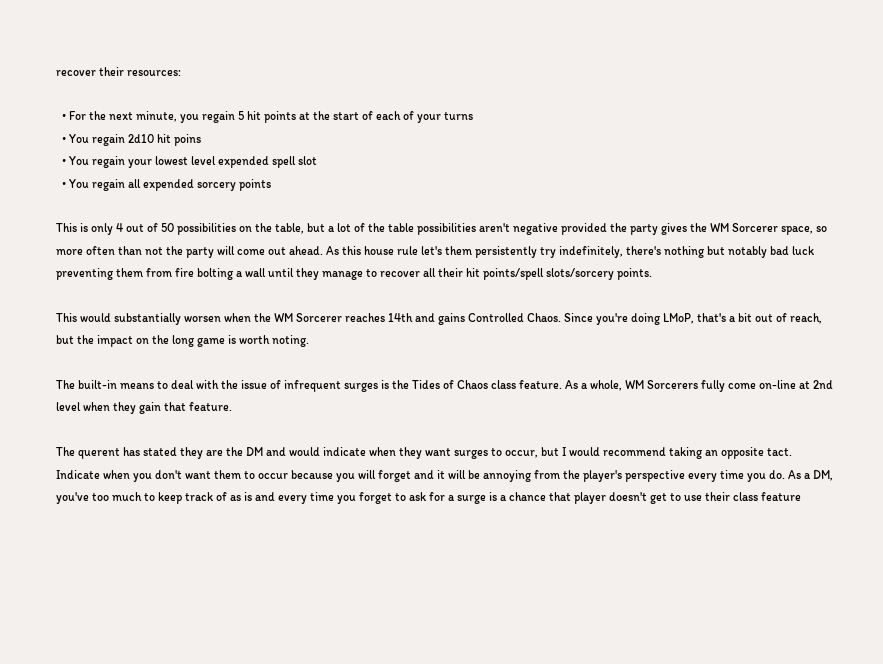recover their resources:

  • For the next minute, you regain 5 hit points at the start of each of your turns
  • You regain 2d10 hit poins
  • You regain your lowest level expended spell slot
  • You regain all expended sorcery points

This is only 4 out of 50 possibilities on the table, but a lot of the table possibilities aren't negative provided the party gives the WM Sorcerer space, so more often than not the party will come out ahead. As this house rule let's them persistently try indefinitely, there's nothing but notably bad luck preventing them from fire bolting a wall until they manage to recover all their hit points/spell slots/sorcery points.

This would substantially worsen when the WM Sorcerer reaches 14th and gains Controlled Chaos. Since you're doing LMoP, that's a bit out of reach, but the impact on the long game is worth noting.

The built-in means to deal with the issue of infrequent surges is the Tides of Chaos class feature. As a whole, WM Sorcerers fully come on-line at 2nd level when they gain that feature.

The querent has stated they are the DM and would indicate when they want surges to occur, but I would recommend taking an opposite tact. Indicate when you don't want them to occur because you will forget and it will be annoying from the player's perspective every time you do. As a DM, you've too much to keep track of as is and every time you forget to ask for a surge is a chance that player doesn't get to use their class feature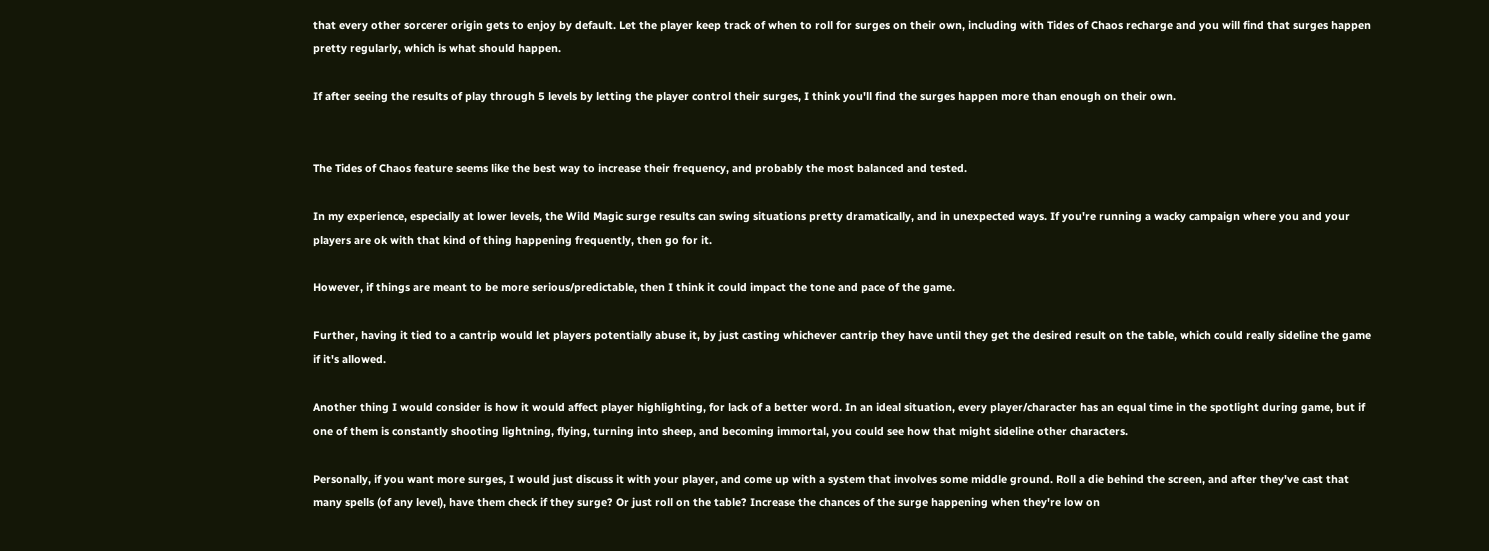that every other sorcerer origin gets to enjoy by default. Let the player keep track of when to roll for surges on their own, including with Tides of Chaos recharge and you will find that surges happen pretty regularly, which is what should happen.

If after seeing the results of play through 5 levels by letting the player control their surges, I think you'll find the surges happen more than enough on their own.


The Tides of Chaos feature seems like the best way to increase their frequency, and probably the most balanced and tested.

In my experience, especially at lower levels, the Wild Magic surge results can swing situations pretty dramatically, and in unexpected ways. If you're running a wacky campaign where you and your players are ok with that kind of thing happening frequently, then go for it.

However, if things are meant to be more serious/predictable, then I think it could impact the tone and pace of the game.

Further, having it tied to a cantrip would let players potentially abuse it, by just casting whichever cantrip they have until they get the desired result on the table, which could really sideline the game if it's allowed.

Another thing I would consider is how it would affect player highlighting, for lack of a better word. In an ideal situation, every player/character has an equal time in the spotlight during game, but if one of them is constantly shooting lightning, flying, turning into sheep, and becoming immortal, you could see how that might sideline other characters.

Personally, if you want more surges, I would just discuss it with your player, and come up with a system that involves some middle ground. Roll a die behind the screen, and after they've cast that many spells (of any level), have them check if they surge? Or just roll on the table? Increase the chances of the surge happening when they're low on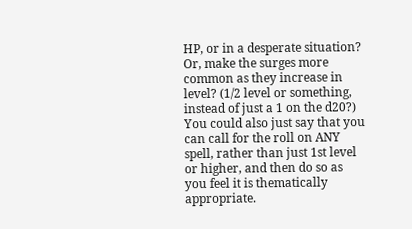HP, or in a desperate situation? Or, make the surges more common as they increase in level? (1/2 level or something, instead of just a 1 on the d20?) You could also just say that you can call for the roll on ANY spell, rather than just 1st level or higher, and then do so as you feel it is thematically appropriate.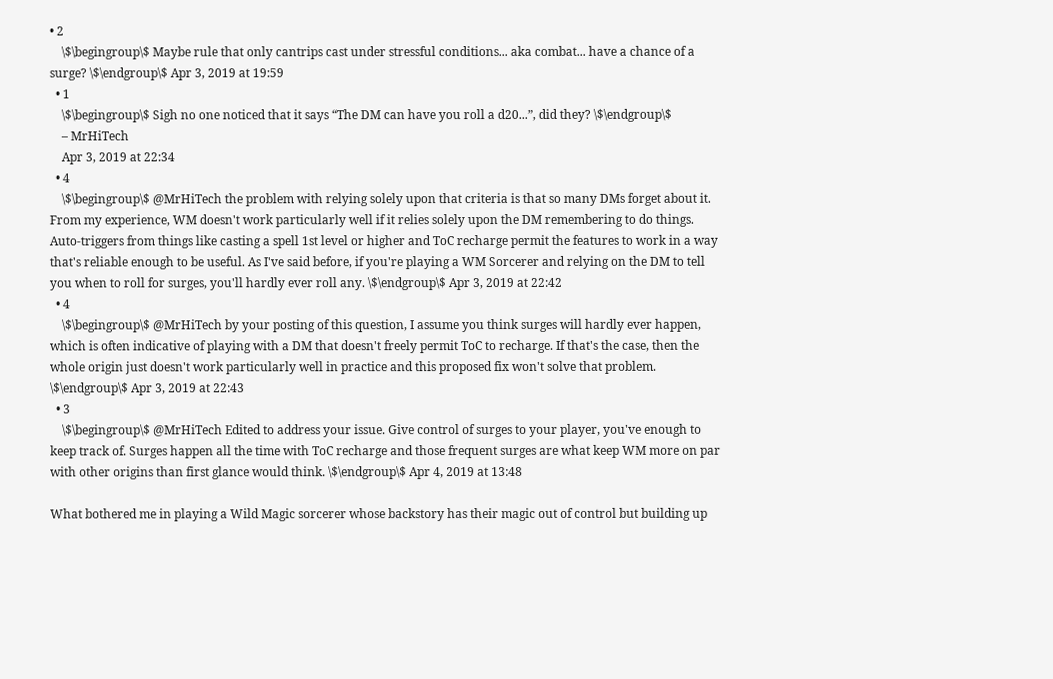• 2
    \$\begingroup\$ Maybe rule that only cantrips cast under stressful conditions... aka combat... have a chance of a surge? \$\endgroup\$ Apr 3, 2019 at 19:59
  • 1
    \$\begingroup\$ Sigh no one noticed that it says “The DM can have you roll a d20...”, did they? \$\endgroup\$
    – MrHiTech
    Apr 3, 2019 at 22:34
  • 4
    \$\begingroup\$ @MrHiTech the problem with relying solely upon that criteria is that so many DMs forget about it. From my experience, WM doesn't work particularly well if it relies solely upon the DM remembering to do things. Auto-triggers from things like casting a spell 1st level or higher and ToC recharge permit the features to work in a way that's reliable enough to be useful. As I've said before, if you're playing a WM Sorcerer and relying on the DM to tell you when to roll for surges, you'll hardly ever roll any. \$\endgroup\$ Apr 3, 2019 at 22:42
  • 4
    \$\begingroup\$ @MrHiTech by your posting of this question, I assume you think surges will hardly ever happen, which is often indicative of playing with a DM that doesn't freely permit ToC to recharge. If that's the case, then the whole origin just doesn't work particularly well in practice and this proposed fix won't solve that problem. \$\endgroup\$ Apr 3, 2019 at 22:43
  • 3
    \$\begingroup\$ @MrHiTech Edited to address your issue. Give control of surges to your player, you've enough to keep track of. Surges happen all the time with ToC recharge and those frequent surges are what keep WM more on par with other origins than first glance would think. \$\endgroup\$ Apr 4, 2019 at 13:48

What bothered me in playing a Wild Magic sorcerer whose backstory has their magic out of control but building up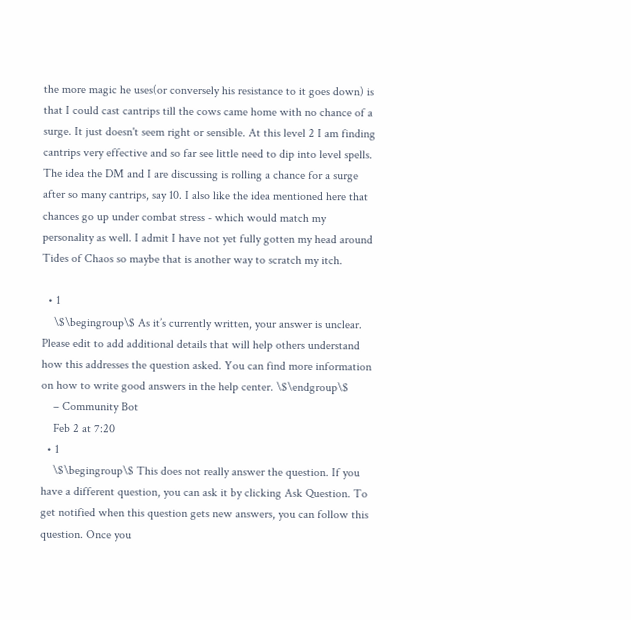the more magic he uses(or conversely his resistance to it goes down) is that I could cast cantrips till the cows came home with no chance of a surge. It just doesn't seem right or sensible. At this level 2 I am finding cantrips very effective and so far see little need to dip into level spells. The idea the DM and I are discussing is rolling a chance for a surge after so many cantrips, say 10. I also like the idea mentioned here that chances go up under combat stress - which would match my personality as well. I admit I have not yet fully gotten my head around Tides of Chaos so maybe that is another way to scratch my itch.

  • 1
    \$\begingroup\$ As it’s currently written, your answer is unclear. Please edit to add additional details that will help others understand how this addresses the question asked. You can find more information on how to write good answers in the help center. \$\endgroup\$
    – Community Bot
    Feb 2 at 7:20
  • 1
    \$\begingroup\$ This does not really answer the question. If you have a different question, you can ask it by clicking Ask Question. To get notified when this question gets new answers, you can follow this question. Once you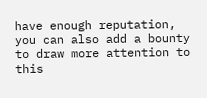have enough reputation, you can also add a bounty to draw more attention to this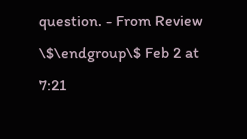question. - From Review \$\endgroup\$ Feb 2 at 7:21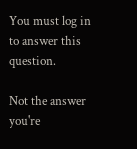You must log in to answer this question.

Not the answer you're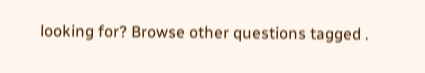looking for? Browse other questions tagged .